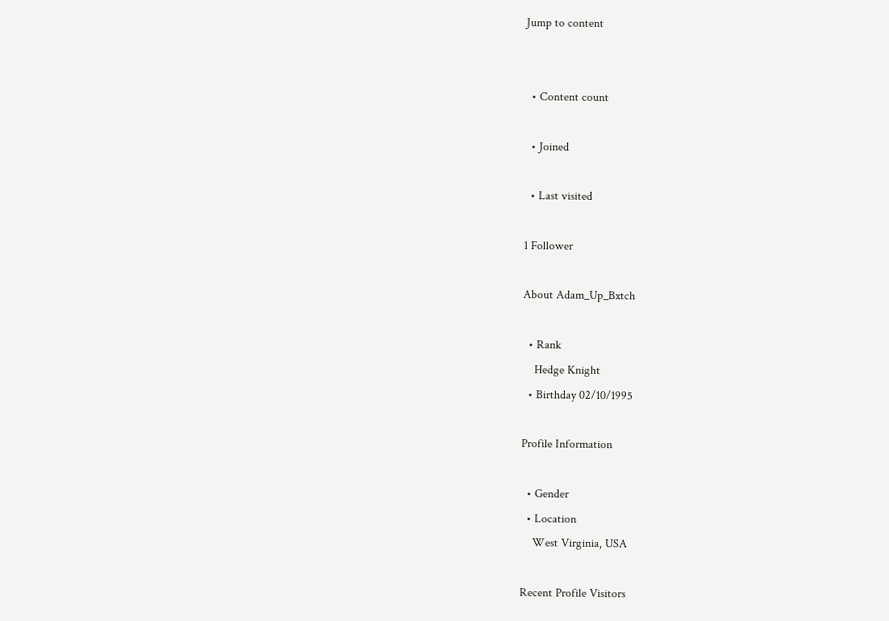Jump to content


  • Content count

  • Joined

  • Last visited

1 Follower

About Adam_Up_Bxtch

  • Rank
    Hedge Knight
  • Birthday 02/10/1995

Profile Information

  • Gender
  • Location
    West Virginia, USA

Recent Profile Visitors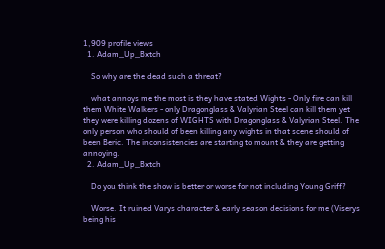1,909 profile views
  1. Adam_Up_Bxtch

    So why are the dead such a threat?

    what annoys me the most is they have stated Wights - Only fire can kill them White Walkers - only Dragonglass & Valyrian Steel can kill them yet they were killing dozens of WIGHTS with Dragonglass & Valyrian Steel. The only person who should of been killing any wights in that scene should of been Beric. The inconsistencies are starting to mount & they are getting annoying.
  2. Adam_Up_Bxtch

    Do you think the show is better or worse for not including Young Griff?

    Worse. It ruined Varys character & early season decisions for me (Viserys being his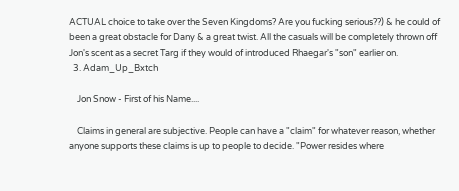ACTUAL choice to take over the Seven Kingdoms? Are you fucking serious??) & he could of been a great obstacle for Dany & a great twist. All the casuals will be completely thrown off Jon's scent as a secret Targ if they would of introduced Rhaegar's "son" earlier on.
  3. Adam_Up_Bxtch

    Jon Snow - First of his Name....

    Claims in general are subjective. People can have a "claim" for whatever reason, whether anyone supports these claims is up to people to decide. "Power resides where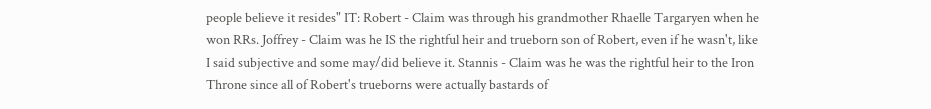people believe it resides" IT: Robert - Claim was through his grandmother Rhaelle Targaryen when he won RRs. Joffrey - Claim was he IS the rightful heir and trueborn son of Robert, even if he wasn't, like I said subjective and some may/did believe it. Stannis - Claim was he was the rightful heir to the Iron Throne since all of Robert's trueborns were actually bastards of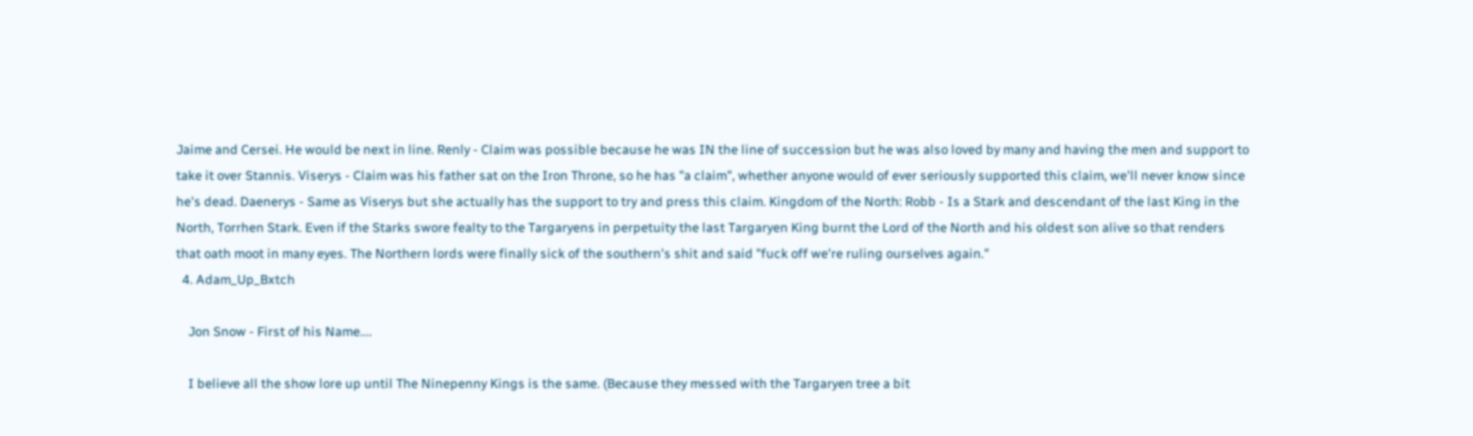Jaime and Cersei. He would be next in line. Renly - Claim was possible because he was IN the line of succession but he was also loved by many and having the men and support to take it over Stannis. Viserys - Claim was his father sat on the Iron Throne, so he has "a claim", whether anyone would of ever seriously supported this claim, we'll never know since he's dead. Daenerys - Same as Viserys but she actually has the support to try and press this claim. Kingdom of the North: Robb - Is a Stark and descendant of the last King in the North, Torrhen Stark. Even if the Starks swore fealty to the Targaryens in perpetuity the last Targaryen King burnt the Lord of the North and his oldest son alive so that renders that oath moot in many eyes. The Northern lords were finally sick of the southern's shit and said "fuck off we're ruling ourselves again."
  4. Adam_Up_Bxtch

    Jon Snow - First of his Name....

    I believe all the show lore up until The Ninepenny Kings is the same. (Because they messed with the Targaryen tree a bit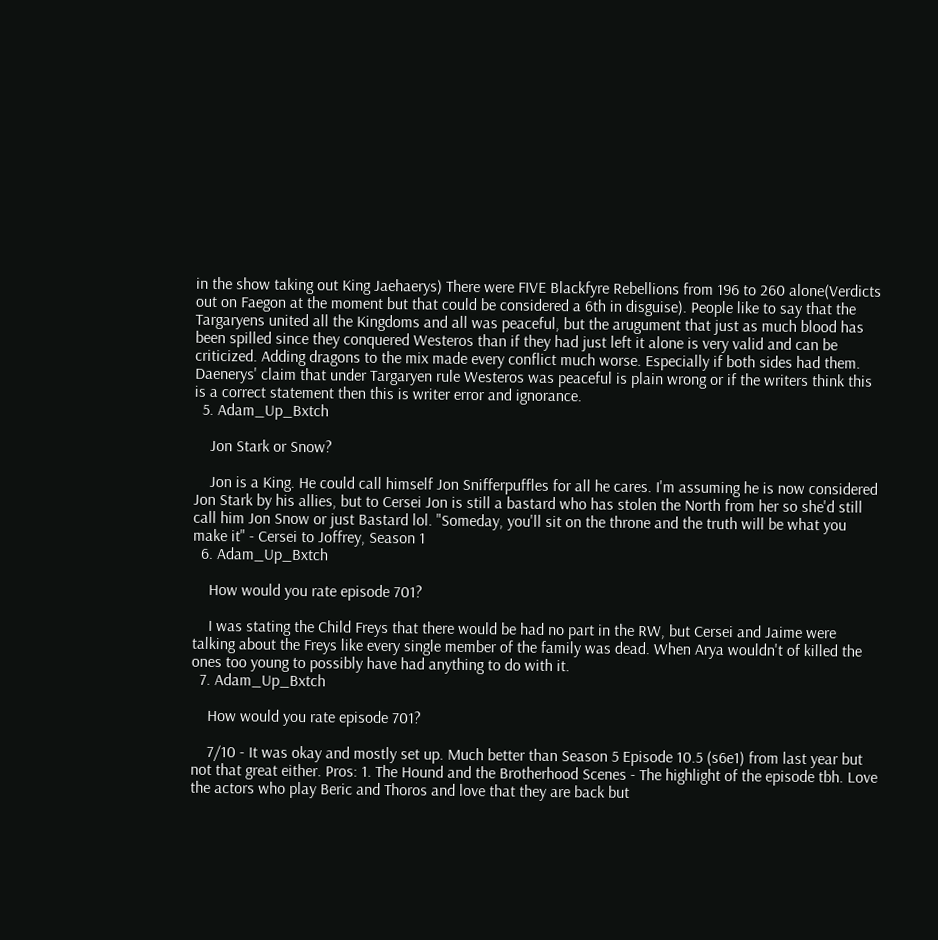in the show taking out King Jaehaerys) There were FIVE Blackfyre Rebellions from 196 to 260 alone(Verdicts out on Faegon at the moment but that could be considered a 6th in disguise). People like to say that the Targaryens united all the Kingdoms and all was peaceful, but the arugument that just as much blood has been spilled since they conquered Westeros than if they had just left it alone is very valid and can be criticized. Adding dragons to the mix made every conflict much worse. Especially if both sides had them. Daenerys' claim that under Targaryen rule Westeros was peaceful is plain wrong or if the writers think this is a correct statement then this is writer error and ignorance.
  5. Adam_Up_Bxtch

    Jon Stark or Snow?

    Jon is a King. He could call himself Jon Snifferpuffles for all he cares. I'm assuming he is now considered Jon Stark by his allies, but to Cersei Jon is still a bastard who has stolen the North from her so she'd still call him Jon Snow or just Bastard lol. "Someday, you'll sit on the throne and the truth will be what you make it" - Cersei to Joffrey, Season 1
  6. Adam_Up_Bxtch

    How would you rate episode 701?

    I was stating the Child Freys that there would be had no part in the RW, but Cersei and Jaime were talking about the Freys like every single member of the family was dead. When Arya wouldn't of killed the ones too young to possibly have had anything to do with it.
  7. Adam_Up_Bxtch

    How would you rate episode 701?

    7/10 - It was okay and mostly set up. Much better than Season 5 Episode 10.5 (s6e1) from last year but not that great either. Pros: 1. The Hound and the Brotherhood Scenes - The highlight of the episode tbh. Love the actors who play Beric and Thoros and love that they are back but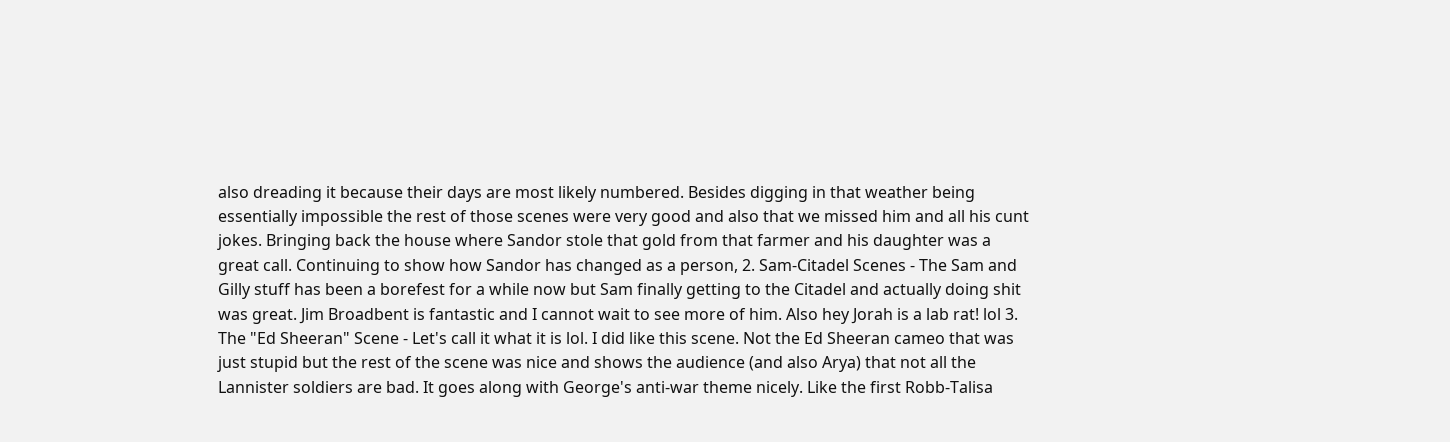also dreading it because their days are most likely numbered. Besides digging in that weather being essentially impossible the rest of those scenes were very good and also that we missed him and all his cunt jokes. Bringing back the house where Sandor stole that gold from that farmer and his daughter was a great call. Continuing to show how Sandor has changed as a person, 2. Sam-Citadel Scenes - The Sam and Gilly stuff has been a borefest for a while now but Sam finally getting to the Citadel and actually doing shit was great. Jim Broadbent is fantastic and I cannot wait to see more of him. Also hey Jorah is a lab rat! lol 3. The "Ed Sheeran" Scene - Let's call it what it is lol. I did like this scene. Not the Ed Sheeran cameo that was just stupid but the rest of the scene was nice and shows the audience (and also Arya) that not all the Lannister soldiers are bad. It goes along with George's anti-war theme nicely. Like the first Robb-Talisa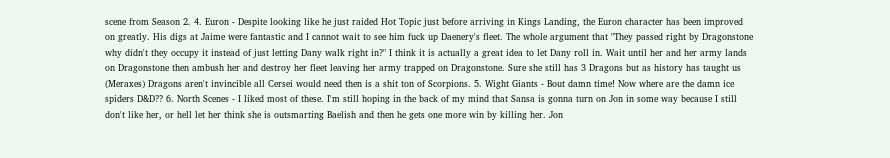scene from Season 2. 4. Euron - Despite looking like he just raided Hot Topic just before arriving in Kings Landing, the Euron character has been improved on greatly. His digs at Jaime were fantastic and I cannot wait to see him fuck up Daenery's fleet. The whole argument that "They passed right by Dragonstone why didn't they occupy it instead of just letting Dany walk right in?" I think it is actually a great idea to let Dany roll in. Wait until her and her army lands on Dragonstone then ambush her and destroy her fleet leaving her army trapped on Dragonstone. Sure she still has 3 Dragons but as history has taught us (Meraxes) Dragons aren't invincible all Cersei would need then is a shit ton of Scorpions. 5. Wight Giants - Bout damn time! Now where are the damn ice spiders D&D?? 6. North Scenes - I liked most of these. I'm still hoping in the back of my mind that Sansa is gonna turn on Jon in some way because I still don't like her, or hell let her think she is outsmarting Baelish and then he gets one more win by killing her. Jon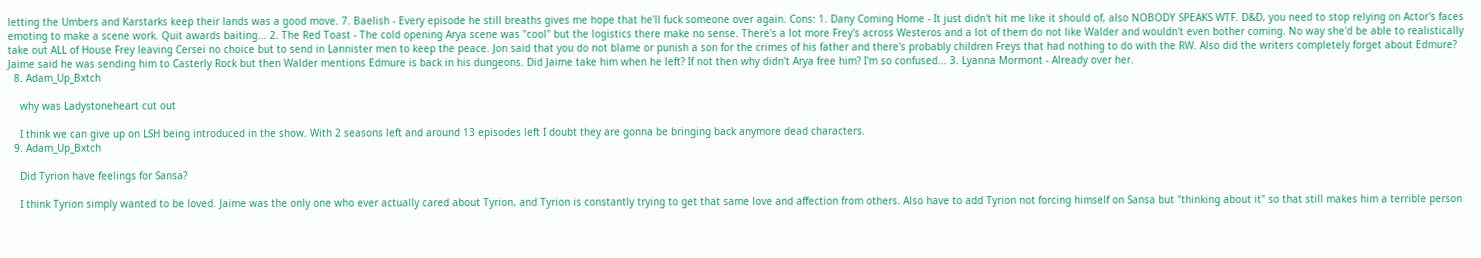letting the Umbers and Karstarks keep their lands was a good move. 7. Baelish - Every episode he still breaths gives me hope that he'll fuck someone over again. Cons: 1. Dany Coming Home - It just didn't hit me like it should of, also NOBODY SPEAKS WTF. D&D, you need to stop relying on Actor's faces emoting to make a scene work. Quit awards baiting... 2. The Red Toast - The cold opening Arya scene was "cool" but the logistics there make no sense. There's a lot more Frey's across Westeros and a lot of them do not like Walder and wouldn't even bother coming. No way she'd be able to realistically take out ALL of House Frey leaving Cersei no choice but to send in Lannister men to keep the peace. Jon said that you do not blame or punish a son for the crimes of his father and there's probably children Freys that had nothing to do with the RW. Also did the writers completely forget about Edmure? Jaime said he was sending him to Casterly Rock but then Walder mentions Edmure is back in his dungeons. Did Jaime take him when he left? If not then why didn't Arya free him? I'm so confused... 3. Lyanna Mormont - Already over her.
  8. Adam_Up_Bxtch

    why was Ladystoneheart cut out

    I think we can give up on LSH being introduced in the show. With 2 seasons left and around 13 episodes left I doubt they are gonna be bringing back anymore dead characters.
  9. Adam_Up_Bxtch

    Did Tyrion have feelings for Sansa?

    I think Tyrion simply wanted to be loved. Jaime was the only one who ever actually cared about Tyrion, and Tyrion is constantly trying to get that same love and affection from others. Also have to add Tyrion not forcing himself on Sansa but "thinking about it" so that still makes him a terrible person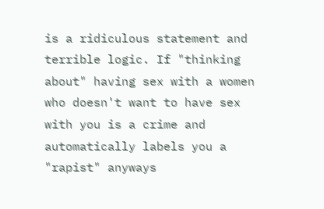is a ridiculous statement and terrible logic. If "thinking about" having sex with a women who doesn't want to have sex with you is a crime and automatically labels you a "rapist" anyways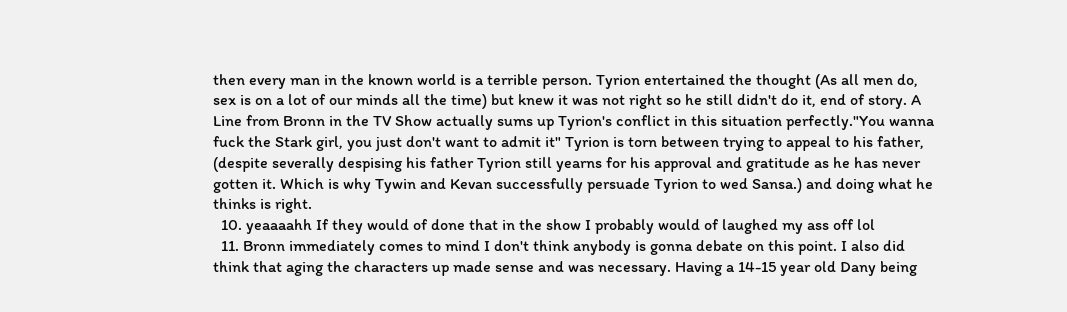then every man in the known world is a terrible person. Tyrion entertained the thought (As all men do, sex is on a lot of our minds all the time) but knew it was not right so he still didn't do it, end of story. A Line from Bronn in the TV Show actually sums up Tyrion's conflict in this situation perfectly."You wanna fuck the Stark girl, you just don't want to admit it" Tyrion is torn between trying to appeal to his father, (despite severally despising his father Tyrion still yearns for his approval and gratitude as he has never gotten it. Which is why Tywin and Kevan successfully persuade Tyrion to wed Sansa.) and doing what he thinks is right.
  10. yeaaaahh If they would of done that in the show I probably would of laughed my ass off lol
  11. Bronn immediately comes to mind I don't think anybody is gonna debate on this point. I also did think that aging the characters up made sense and was necessary. Having a 14-15 year old Dany being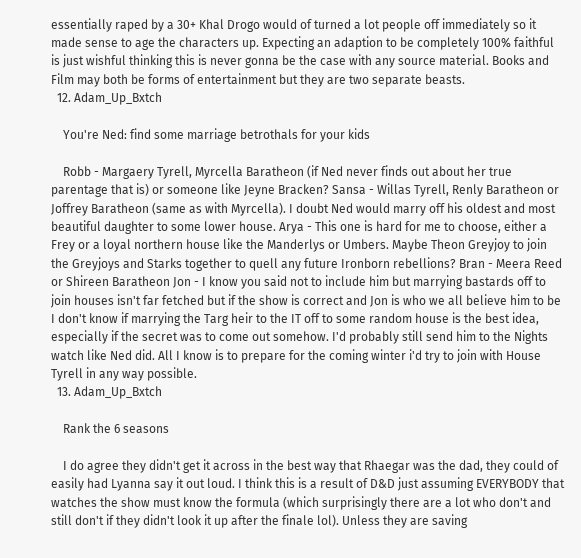essentially raped by a 30+ Khal Drogo would of turned a lot people off immediately so it made sense to age the characters up. Expecting an adaption to be completely 100% faithful is just wishful thinking this is never gonna be the case with any source material. Books and Film may both be forms of entertainment but they are two separate beasts.
  12. Adam_Up_Bxtch

    You're Ned: find some marriage betrothals for your kids

    Robb - Margaery Tyrell, Myrcella Baratheon (if Ned never finds out about her true parentage that is) or someone like Jeyne Bracken? Sansa - Willas Tyrell, Renly Baratheon or Joffrey Baratheon (same as with Myrcella). I doubt Ned would marry off his oldest and most beautiful daughter to some lower house. Arya - This one is hard for me to choose, either a Frey or a loyal northern house like the Manderlys or Umbers. Maybe Theon Greyjoy to join the Greyjoys and Starks together to quell any future Ironborn rebellions? Bran - Meera Reed or Shireen Baratheon Jon - I know you said not to include him but marrying bastards off to join houses isn't far fetched but if the show is correct and Jon is who we all believe him to be I don't know if marrying the Targ heir to the IT off to some random house is the best idea, especially if the secret was to come out somehow. I'd probably still send him to the Nights watch like Ned did. All I know is to prepare for the coming winter i'd try to join with House Tyrell in any way possible.
  13. Adam_Up_Bxtch

    Rank the 6 seasons

    I do agree they didn't get it across in the best way that Rhaegar was the dad, they could of easily had Lyanna say it out loud. I think this is a result of D&D just assuming EVERYBODY that watches the show must know the formula (which surprisingly there are a lot who don't and still don't if they didn't look it up after the finale lol). Unless they are saving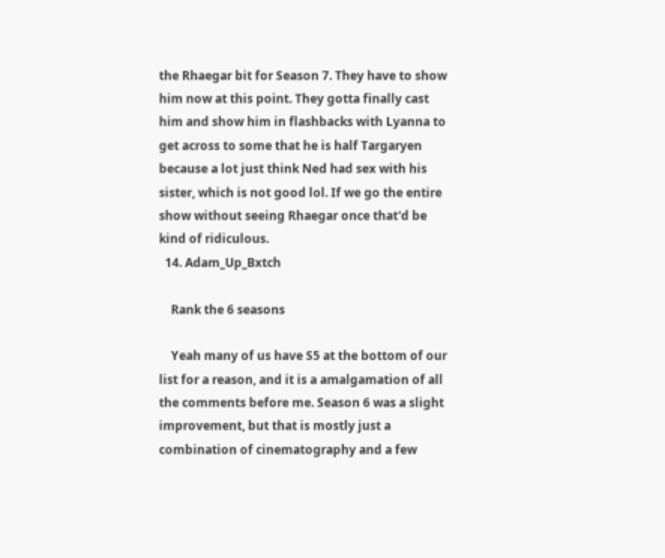the Rhaegar bit for Season 7. They have to show him now at this point. They gotta finally cast him and show him in flashbacks with Lyanna to get across to some that he is half Targaryen because a lot just think Ned had sex with his sister, which is not good lol. If we go the entire show without seeing Rhaegar once that'd be kind of ridiculous.
  14. Adam_Up_Bxtch

    Rank the 6 seasons

    Yeah many of us have S5 at the bottom of our list for a reason, and it is a amalgamation of all the comments before me. Season 6 was a slight improvement, but that is mostly just a combination of cinematography and a few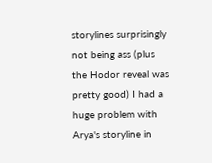storylines surprisingly not being ass (plus the Hodor reveal was pretty good) I had a huge problem with Arya's storyline in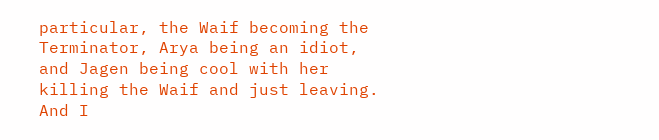particular, the Waif becoming the Terminator, Arya being an idiot, and Jagen being cool with her killing the Waif and just leaving. And I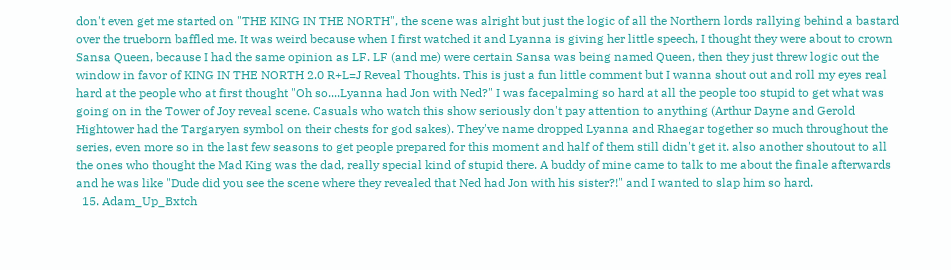don't even get me started on "THE KING IN THE NORTH", the scene was alright but just the logic of all the Northern lords rallying behind a bastard over the trueborn baffled me. It was weird because when I first watched it and Lyanna is giving her little speech, I thought they were about to crown Sansa Queen, because I had the same opinion as LF. LF (and me) were certain Sansa was being named Queen, then they just threw logic out the window in favor of KING IN THE NORTH 2.0 R+L=J Reveal Thoughts. This is just a fun little comment but I wanna shout out and roll my eyes real hard at the people who at first thought "Oh so....Lyanna had Jon with Ned?" I was facepalming so hard at all the people too stupid to get what was going on in the Tower of Joy reveal scene. Casuals who watch this show seriously don't pay attention to anything (Arthur Dayne and Gerold Hightower had the Targaryen symbol on their chests for god sakes). They've name dropped Lyanna and Rhaegar together so much throughout the series, even more so in the last few seasons to get people prepared for this moment and half of them still didn't get it. also another shoutout to all the ones who thought the Mad King was the dad, really special kind of stupid there. A buddy of mine came to talk to me about the finale afterwards and he was like "Dude did you see the scene where they revealed that Ned had Jon with his sister?!" and I wanted to slap him so hard.
  15. Adam_Up_Bxtch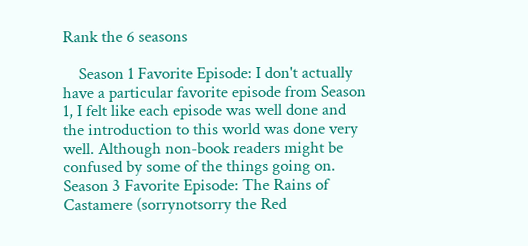Rank the 6 seasons

    Season 1 Favorite Episode: I don't actually have a particular favorite episode from Season 1, I felt like each episode was well done and the introduction to this world was done very well. Although non-book readers might be confused by some of the things going on. Season 3 Favorite Episode: The Rains of Castamere (sorrynotsorry the Red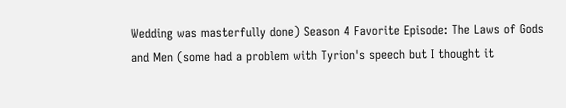Wedding was masterfully done) Season 4 Favorite Episode: The Laws of Gods and Men (some had a problem with Tyrion's speech but I thought it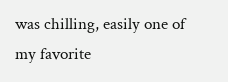was chilling, easily one of my favorite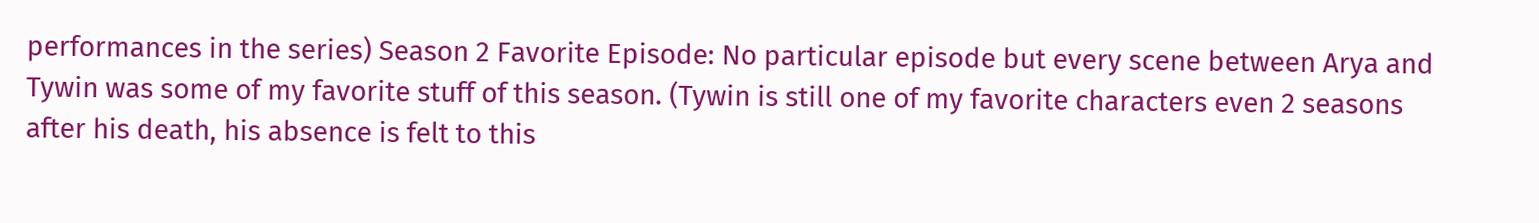performances in the series) Season 2 Favorite Episode: No particular episode but every scene between Arya and Tywin was some of my favorite stuff of this season. (Tywin is still one of my favorite characters even 2 seasons after his death, his absence is felt to this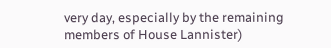very day, especially by the remaining members of House Lannister)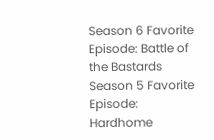Season 6 Favorite Episode: Battle of the Bastards Season 5 Favorite Episode: Hardhome